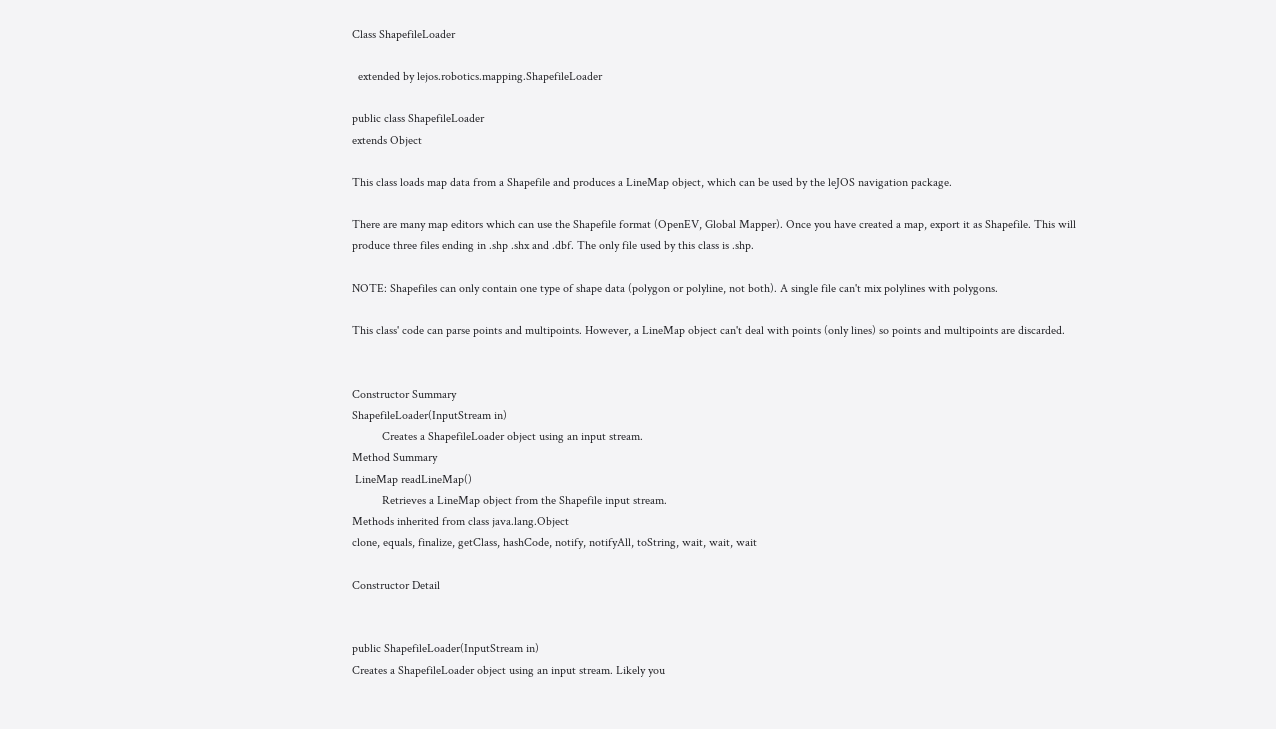Class ShapefileLoader

  extended by lejos.robotics.mapping.ShapefileLoader

public class ShapefileLoader
extends Object

This class loads map data from a Shapefile and produces a LineMap object, which can be used by the leJOS navigation package.

There are many map editors which can use the Shapefile format (OpenEV, Global Mapper). Once you have created a map, export it as Shapefile. This will produce three files ending in .shp .shx and .dbf. The only file used by this class is .shp.

NOTE: Shapefiles can only contain one type of shape data (polygon or polyline, not both). A single file can't mix polylines with polygons.

This class' code can parse points and multipoints. However, a LineMap object can't deal with points (only lines) so points and multipoints are discarded.


Constructor Summary
ShapefileLoader(InputStream in)
          Creates a ShapefileLoader object using an input stream.
Method Summary
 LineMap readLineMap()
          Retrieves a LineMap object from the Shapefile input stream.
Methods inherited from class java.lang.Object
clone, equals, finalize, getClass, hashCode, notify, notifyAll, toString, wait, wait, wait

Constructor Detail


public ShapefileLoader(InputStream in)
Creates a ShapefileLoader object using an input stream. Likely you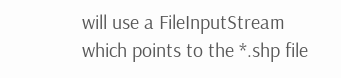will use a FileInputStream which points to the *.shp file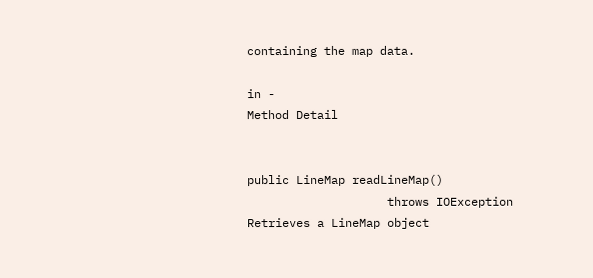containing the map data.

in -
Method Detail


public LineMap readLineMap()
                    throws IOException
Retrieves a LineMap object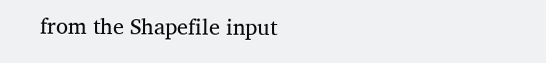from the Shapefile input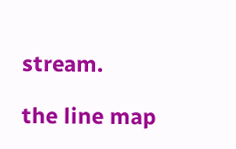stream.

the line map